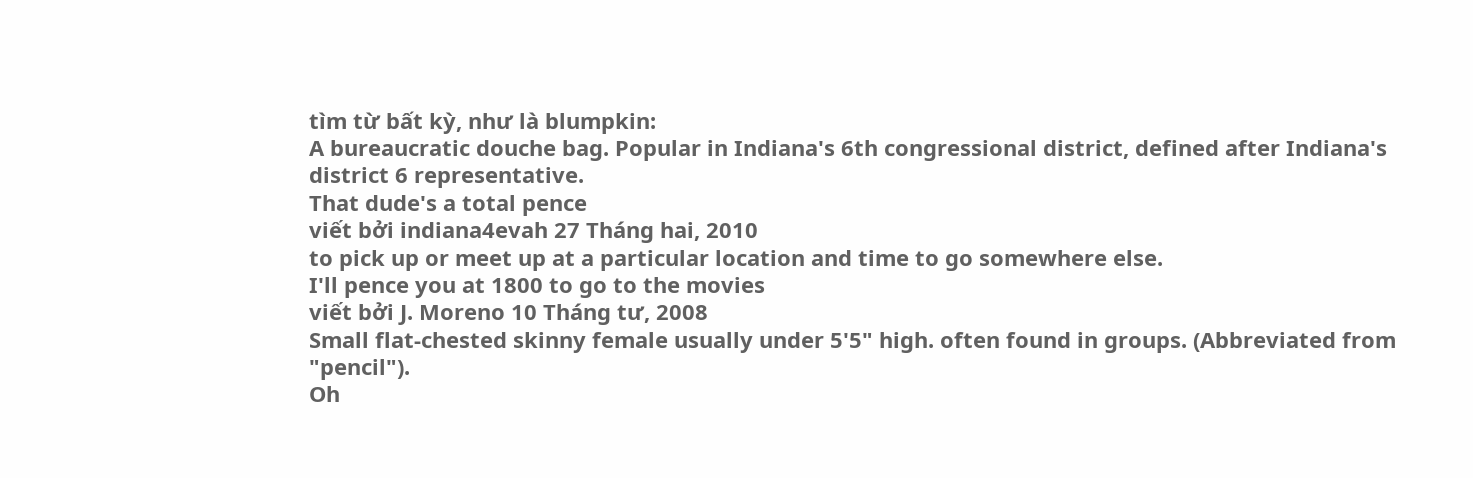tìm từ bất kỳ, như là blumpkin:
A bureaucratic douche bag. Popular in Indiana's 6th congressional district, defined after Indiana's district 6 representative.
That dude's a total pence
viết bởi indiana4evah 27 Tháng hai, 2010
to pick up or meet up at a particular location and time to go somewhere else.
I'll pence you at 1800 to go to the movies
viết bởi J. Moreno 10 Tháng tư, 2008
Small flat-chested skinny female usually under 5'5" high. often found in groups. (Abbreviated from "pencil").
Oh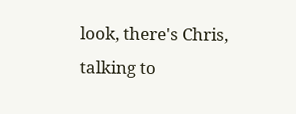look, there's Chris, talking to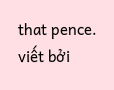that pence.
viết bởi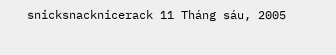snicksnacknicerack 11 Tháng sáu, 2005